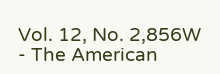Vol. 12, No. 2,856W - The American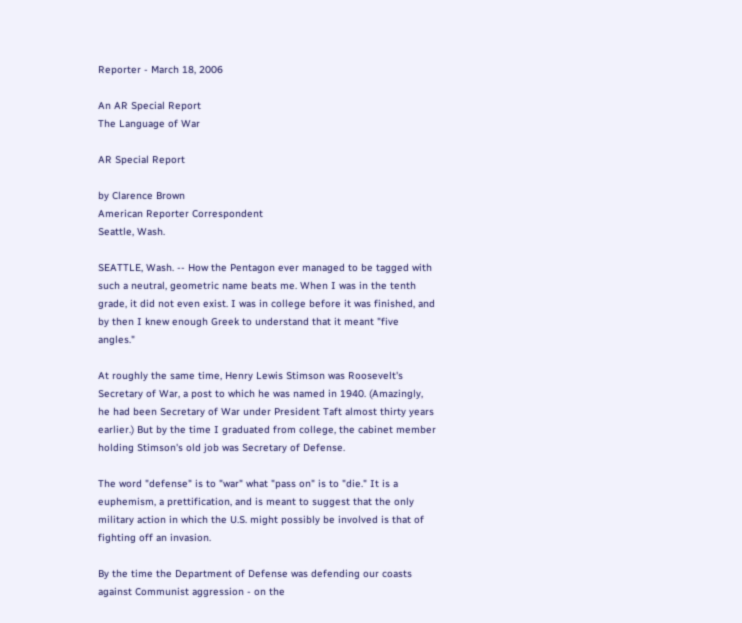Reporter - March 18, 2006

An AR Special Report
The Language of War

AR Special Report

by Clarence Brown
American Reporter Correspondent
Seattle, Wash.

SEATTLE, Wash. -- How the Pentagon ever managed to be tagged with such a neutral, geometric name beats me. When I was in the tenth grade, it did not even exist. I was in college before it was finished, and by then I knew enough Greek to understand that it meant "five angles."

At roughly the same time, Henry Lewis Stimson was Roosevelt's Secretary of War, a post to which he was named in 1940. (Amazingly, he had been Secretary of War under President Taft almost thirty years earlier.) But by the time I graduated from college, the cabinet member holding Stimson's old job was Secretary of Defense.

The word "defense" is to "war" what "pass on" is to "die." It is a euphemism, a prettification, and is meant to suggest that the only military action in which the U.S. might possibly be involved is that of fighting off an invasion.

By the time the Department of Defense was defending our coasts against Communist aggression - on the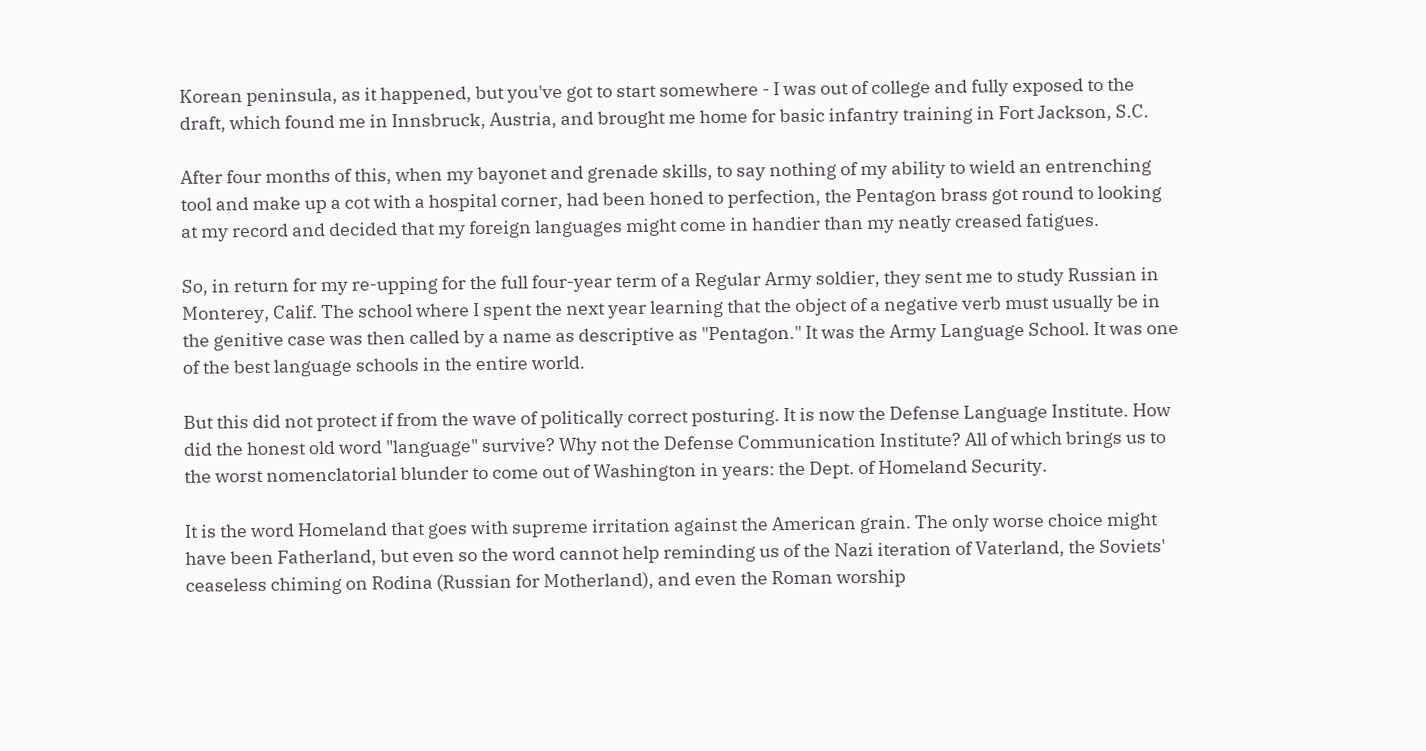Korean peninsula, as it happened, but you've got to start somewhere - I was out of college and fully exposed to the draft, which found me in Innsbruck, Austria, and brought me home for basic infantry training in Fort Jackson, S.C.

After four months of this, when my bayonet and grenade skills, to say nothing of my ability to wield an entrenching tool and make up a cot with a hospital corner, had been honed to perfection, the Pentagon brass got round to looking at my record and decided that my foreign languages might come in handier than my neatly creased fatigues.

So, in return for my re-upping for the full four-year term of a Regular Army soldier, they sent me to study Russian in Monterey, Calif. The school where I spent the next year learning that the object of a negative verb must usually be in the genitive case was then called by a name as descriptive as "Pentagon." It was the Army Language School. It was one of the best language schools in the entire world.

But this did not protect if from the wave of politically correct posturing. It is now the Defense Language Institute. How did the honest old word "language" survive? Why not the Defense Communication Institute? All of which brings us to the worst nomenclatorial blunder to come out of Washington in years: the Dept. of Homeland Security.

It is the word Homeland that goes with supreme irritation against the American grain. The only worse choice might have been Fatherland, but even so the word cannot help reminding us of the Nazi iteration of Vaterland, the Soviets' ceaseless chiming on Rodina (Russian for Motherland), and even the Roman worship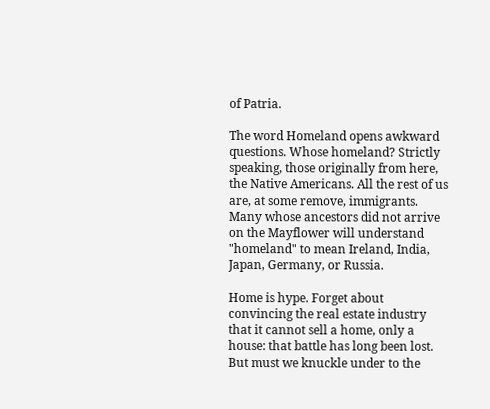of Patria.

The word Homeland opens awkward questions. Whose homeland? Strictly speaking, those originally from here, the Native Americans. All the rest of us are, at some remove, immigrants. Many whose ancestors did not arrive on the Mayflower will understand "homeland" to mean Ireland, India, Japan, Germany, or Russia.

Home is hype. Forget about convincing the real estate industry that it cannot sell a home, only a house: that battle has long been lost. But must we knuckle under to the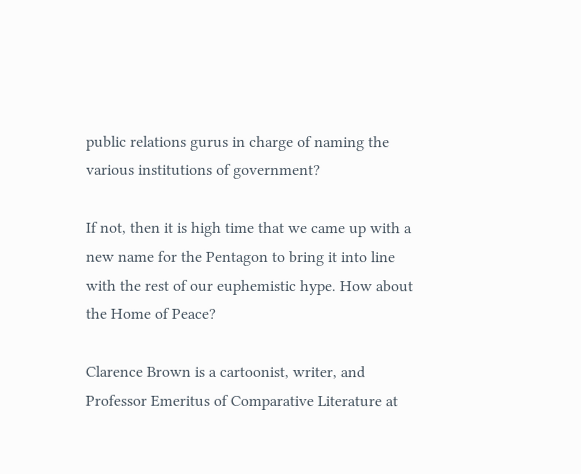public relations gurus in charge of naming the various institutions of government?

If not, then it is high time that we came up with a new name for the Pentagon to bring it into line with the rest of our euphemistic hype. How about the Home of Peace?

Clarence Brown is a cartoonist, writer, and Professor Emeritus of Comparative Literature at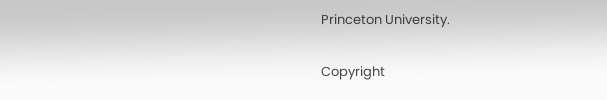Princeton University.

Copyright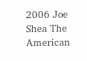2006 Joe Shea The American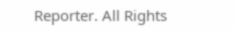Reporter. All Rights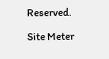Reserved.

Site Meter